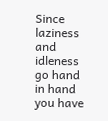Since laziness and idleness go hand in hand you have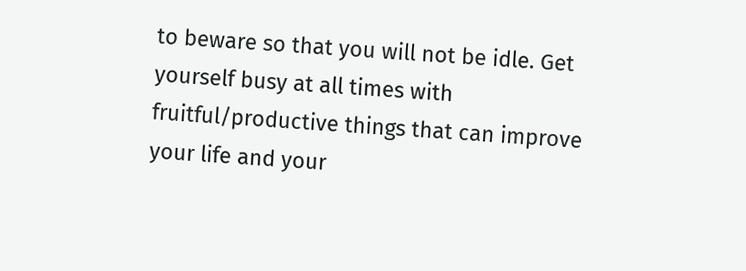to beware so that you will not be idle. Get yourself busy at all times with fruitful/productive things that can improve your life and your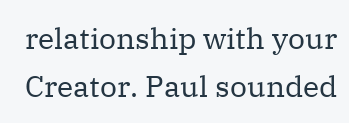relationship with your Creator. Paul sounded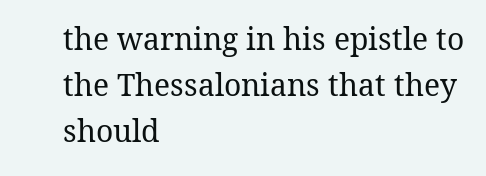the warning in his epistle to the Thessalonians that they should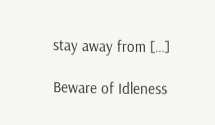stay away from […]

Beware of Idleness